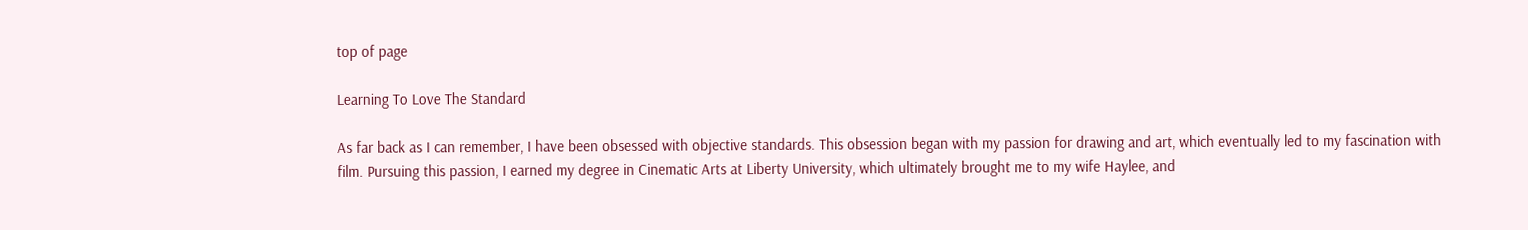top of page

Learning To Love The Standard

As far back as I can remember, I have been obsessed with objective standards. This obsession began with my passion for drawing and art, which eventually led to my fascination with film. Pursuing this passion, I earned my degree in Cinematic Arts at Liberty University, which ultimately brought me to my wife Haylee, and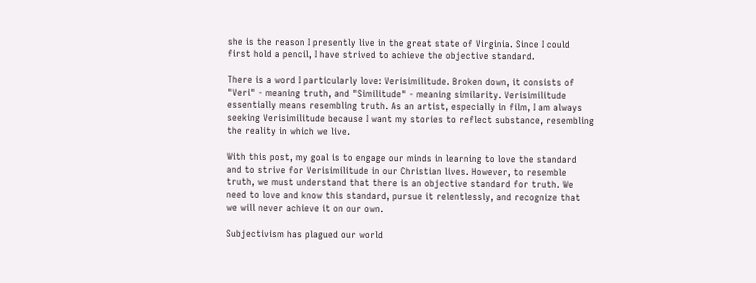she is the reason I presently live in the great state of Virginia. Since I could first hold a pencil, I have strived to achieve the objective standard.

There is a word I particularly love: Verisimilitude. Broken down, it consists of "Veri" - meaning truth, and "Similitude" - meaning similarity. Verisimilitude essentially means resembling truth. As an artist, especially in film, I am always seeking Verisimilitude because I want my stories to reflect substance, resembling the reality in which we live.

With this post, my goal is to engage our minds in learning to love the standard and to strive for Verisimilitude in our Christian lives. However, to resemble truth, we must understand that there is an objective standard for truth. We need to love and know this standard, pursue it relentlessly, and recognize that we will never achieve it on our own.

Subjectivism has plagued our world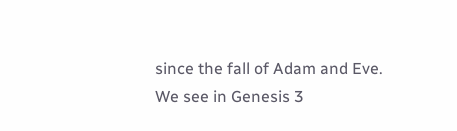since the fall of Adam and Eve. We see in Genesis 3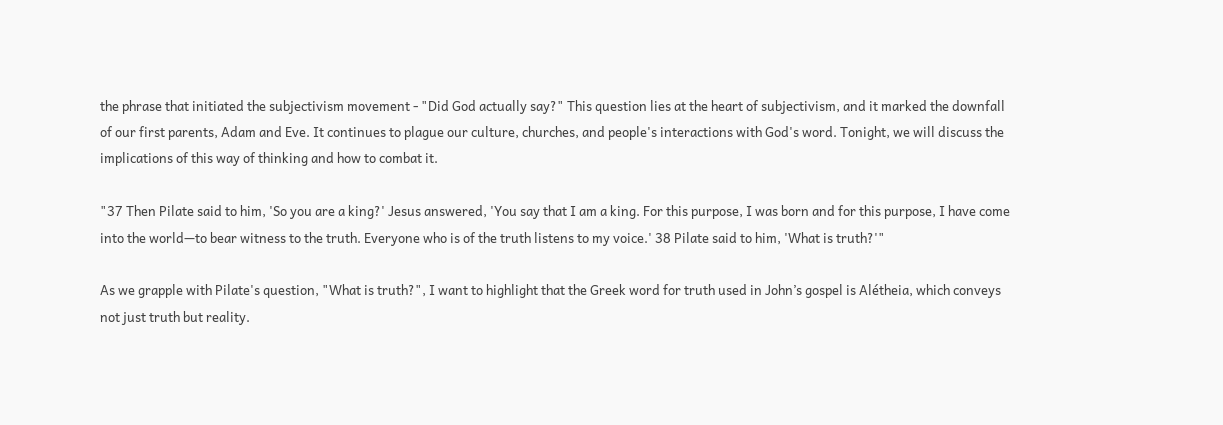the phrase that initiated the subjectivism movement - "Did God actually say?" This question lies at the heart of subjectivism, and it marked the downfall of our first parents, Adam and Eve. It continues to plague our culture, churches, and people's interactions with God's word. Tonight, we will discuss the implications of this way of thinking and how to combat it.

"37 Then Pilate said to him, 'So you are a king?' Jesus answered, 'You say that I am a king. For this purpose, I was born and for this purpose, I have come into the world—to bear witness to the truth. Everyone who is of the truth listens to my voice.' 38 Pilate said to him, 'What is truth?'"

As we grapple with Pilate's question, "What is truth?", I want to highlight that the Greek word for truth used in John’s gospel is Alétheia, which conveys not just truth but reality.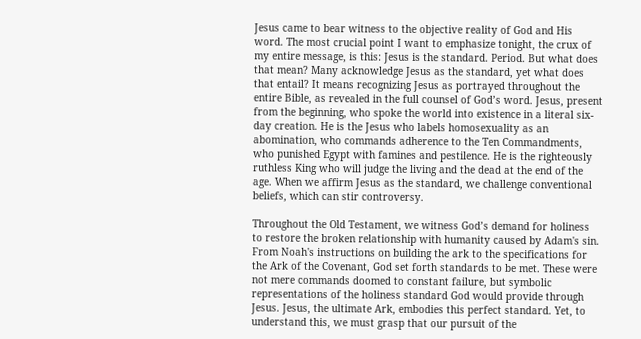Jesus came to bear witness to the objective reality of God and His word. The most crucial point I want to emphasize tonight, the crux of my entire message, is this: Jesus is the standard. Period. But what does that mean? Many acknowledge Jesus as the standard, yet what does that entail? It means recognizing Jesus as portrayed throughout the entire Bible, as revealed in the full counsel of God’s word. Jesus, present from the beginning, who spoke the world into existence in a literal six-day creation. He is the Jesus who labels homosexuality as an abomination, who commands adherence to the Ten Commandments, who punished Egypt with famines and pestilence. He is the righteously ruthless King who will judge the living and the dead at the end of the age. When we affirm Jesus as the standard, we challenge conventional beliefs, which can stir controversy.

Throughout the Old Testament, we witness God’s demand for holiness to restore the broken relationship with humanity caused by Adam's sin. From Noah's instructions on building the ark to the specifications for the Ark of the Covenant, God set forth standards to be met. These were not mere commands doomed to constant failure, but symbolic representations of the holiness standard God would provide through Jesus. Jesus, the ultimate Ark, embodies this perfect standard. Yet, to understand this, we must grasp that our pursuit of the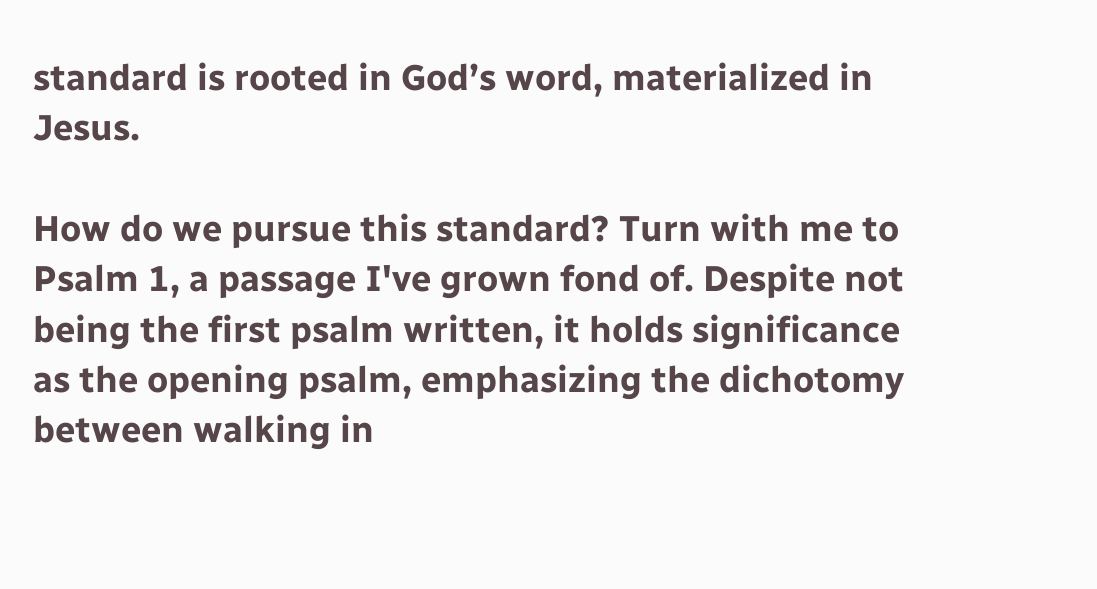standard is rooted in God’s word, materialized in Jesus.

How do we pursue this standard? Turn with me to Psalm 1, a passage I've grown fond of. Despite not being the first psalm written, it holds significance as the opening psalm, emphasizing the dichotomy between walking in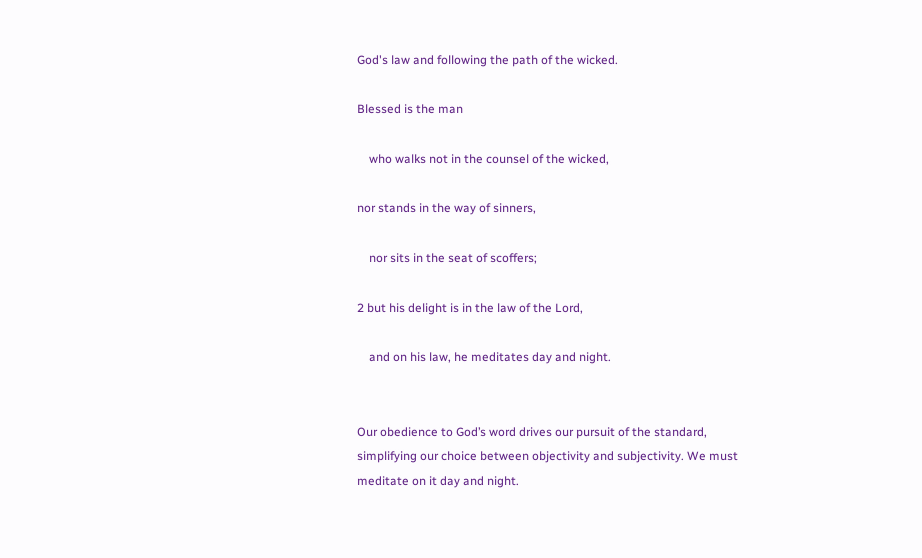God's law and following the path of the wicked.

Blessed is the man

    who walks not in the counsel of the wicked,

nor stands in the way of sinners,

    nor sits in the seat of scoffers;

2 but his delight is in the law of the Lord,

    and on his law, he meditates day and night.


Our obedience to God’s word drives our pursuit of the standard, simplifying our choice between objectivity and subjectivity. We must meditate on it day and night.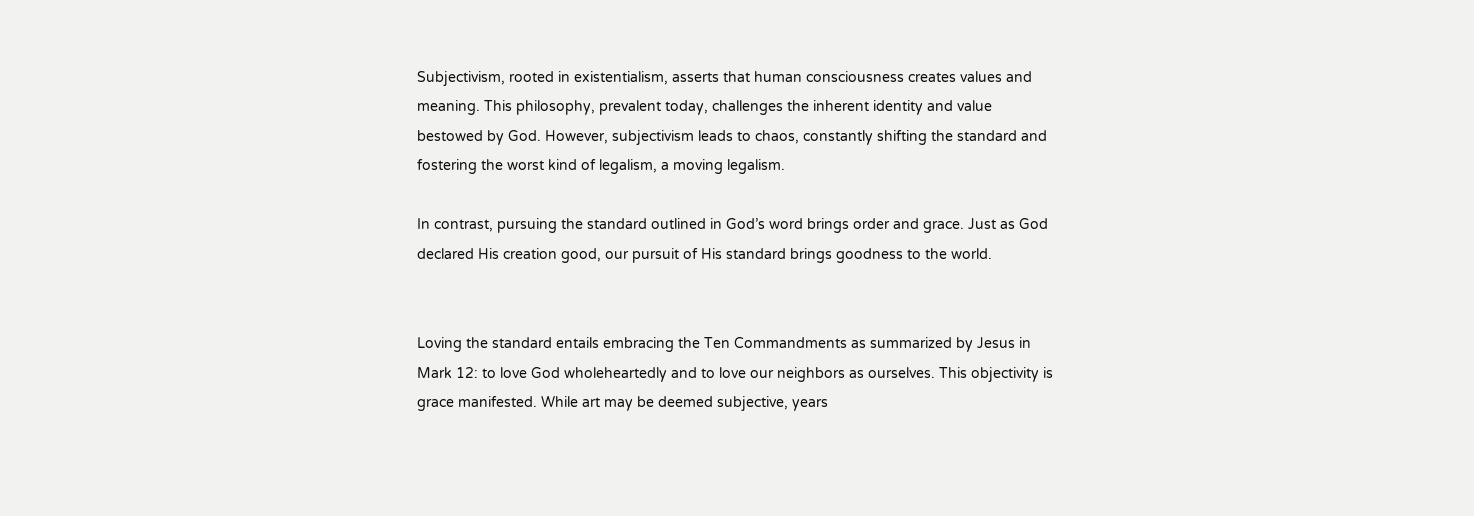Subjectivism, rooted in existentialism, asserts that human consciousness creates values and meaning. This philosophy, prevalent today, challenges the inherent identity and value bestowed by God. However, subjectivism leads to chaos, constantly shifting the standard and fostering the worst kind of legalism, a moving legalism.

In contrast, pursuing the standard outlined in God’s word brings order and grace. Just as God declared His creation good, our pursuit of His standard brings goodness to the world.


Loving the standard entails embracing the Ten Commandments as summarized by Jesus in Mark 12: to love God wholeheartedly and to love our neighbors as ourselves. This objectivity is grace manifested. While art may be deemed subjective, years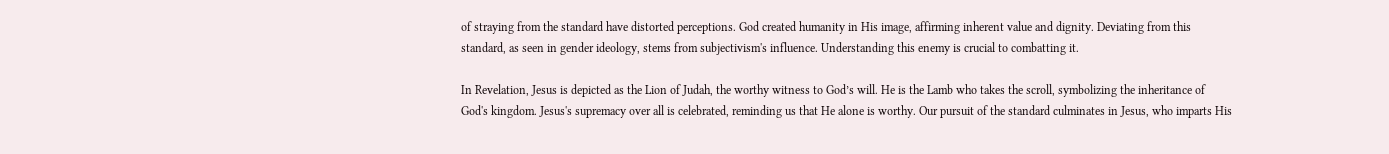of straying from the standard have distorted perceptions. God created humanity in His image, affirming inherent value and dignity. Deviating from this standard, as seen in gender ideology, stems from subjectivism's influence. Understanding this enemy is crucial to combatting it.

In Revelation, Jesus is depicted as the Lion of Judah, the worthy witness to God’s will. He is the Lamb who takes the scroll, symbolizing the inheritance of God's kingdom. Jesus's supremacy over all is celebrated, reminding us that He alone is worthy. Our pursuit of the standard culminates in Jesus, who imparts His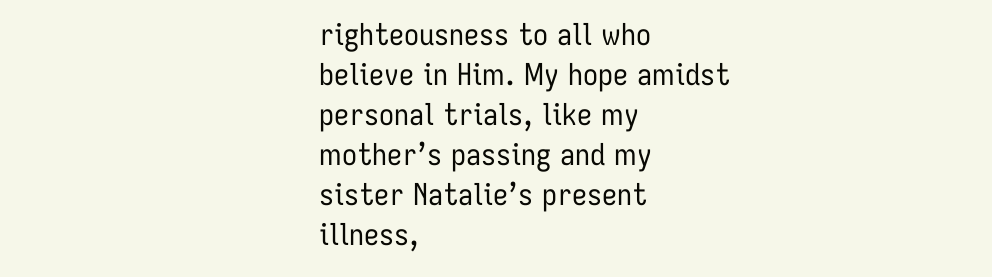righteousness to all who believe in Him. My hope amidst personal trials, like my mother’s passing and my sister Natalie’s present illness,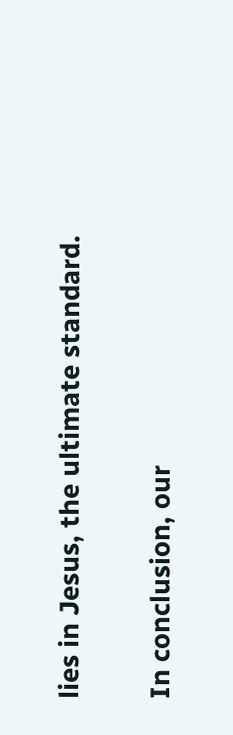lies in Jesus, the ultimate standard.

In conclusion, our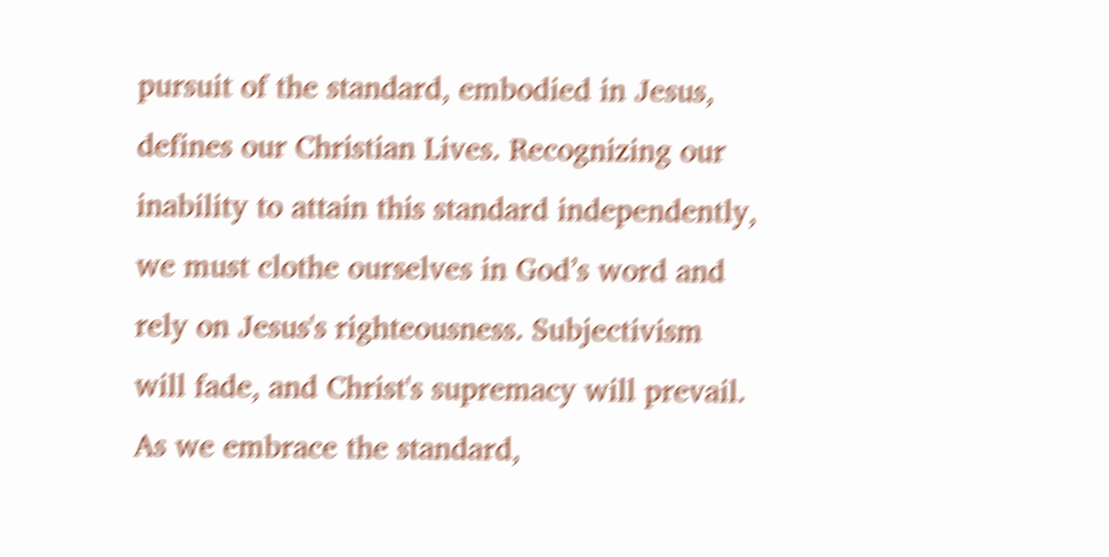pursuit of the standard, embodied in Jesus, defines our Christian Lives. Recognizing our inability to attain this standard independently, we must clothe ourselves in God’s word and rely on Jesus's righteousness. Subjectivism will fade, and Christ's supremacy will prevail. As we embrace the standard,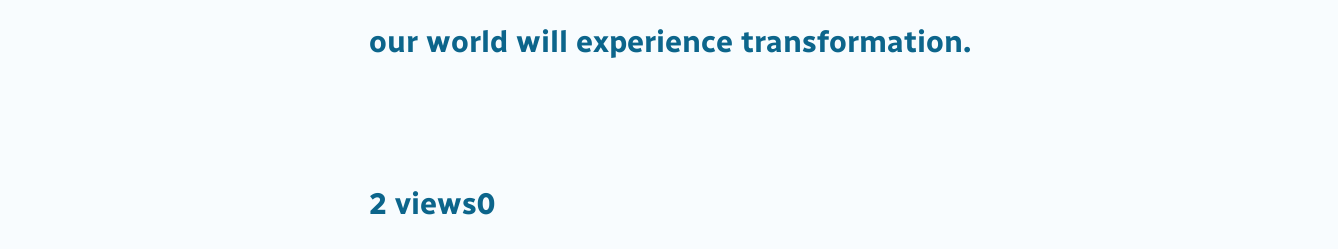our world will experience transformation.


2 views0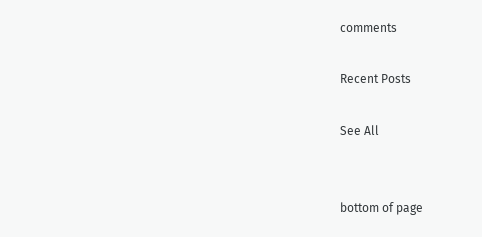comments

Recent Posts

See All


bottom of page